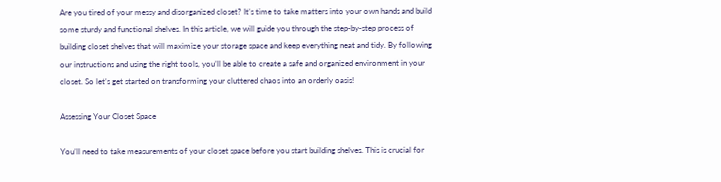Are you tired of your messy and disorganized closet? It’s time to take matters into your own hands and build some sturdy and functional shelves. In this article, we will guide you through the step-by-step process of building closet shelves that will maximize your storage space and keep everything neat and tidy. By following our instructions and using the right tools, you’ll be able to create a safe and organized environment in your closet. So let’s get started on transforming your cluttered chaos into an orderly oasis!

Assessing Your Closet Space

You’ll need to take measurements of your closet space before you start building shelves. This is crucial for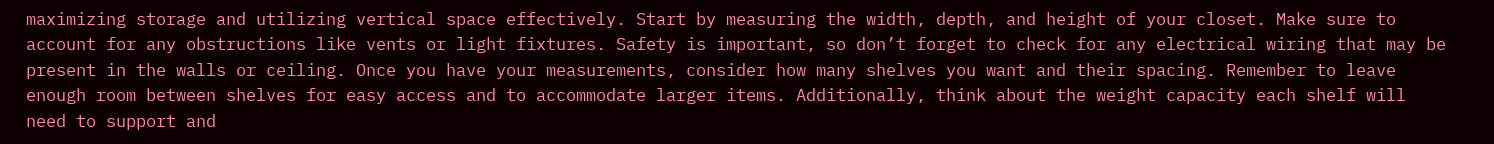maximizing storage and utilizing vertical space effectively. Start by measuring the width, depth, and height of your closet. Make sure to account for any obstructions like vents or light fixtures. Safety is important, so don’t forget to check for any electrical wiring that may be present in the walls or ceiling. Once you have your measurements, consider how many shelves you want and their spacing. Remember to leave enough room between shelves for easy access and to accommodate larger items. Additionally, think about the weight capacity each shelf will need to support and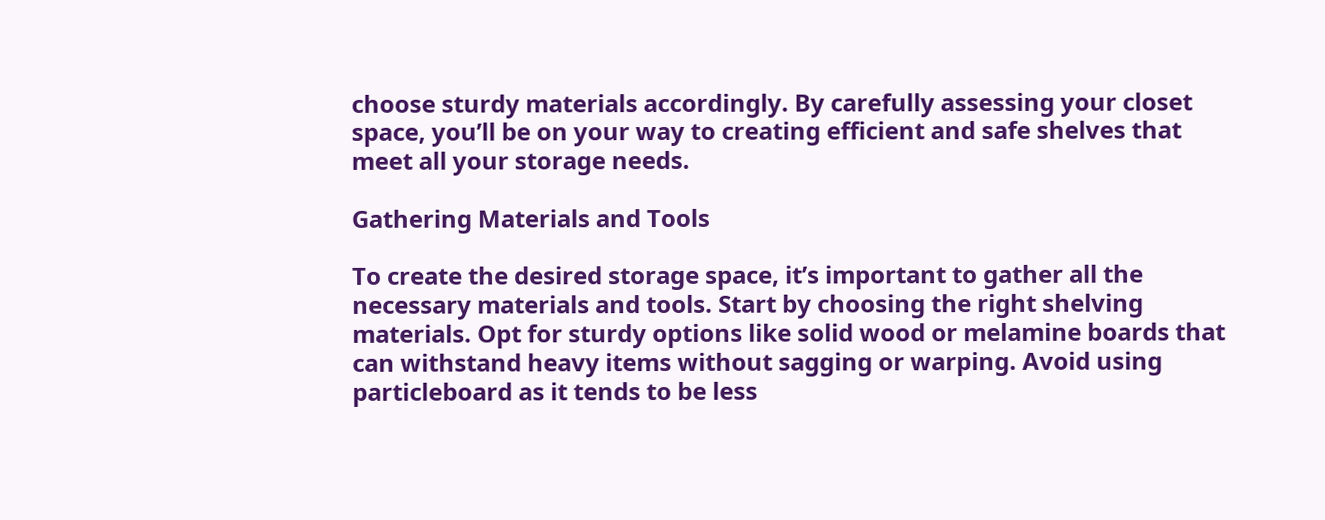choose sturdy materials accordingly. By carefully assessing your closet space, you’ll be on your way to creating efficient and safe shelves that meet all your storage needs.

Gathering Materials and Tools

To create the desired storage space, it’s important to gather all the necessary materials and tools. Start by choosing the right shelving materials. Opt for sturdy options like solid wood or melamine boards that can withstand heavy items without sagging or warping. Avoid using particleboard as it tends to be less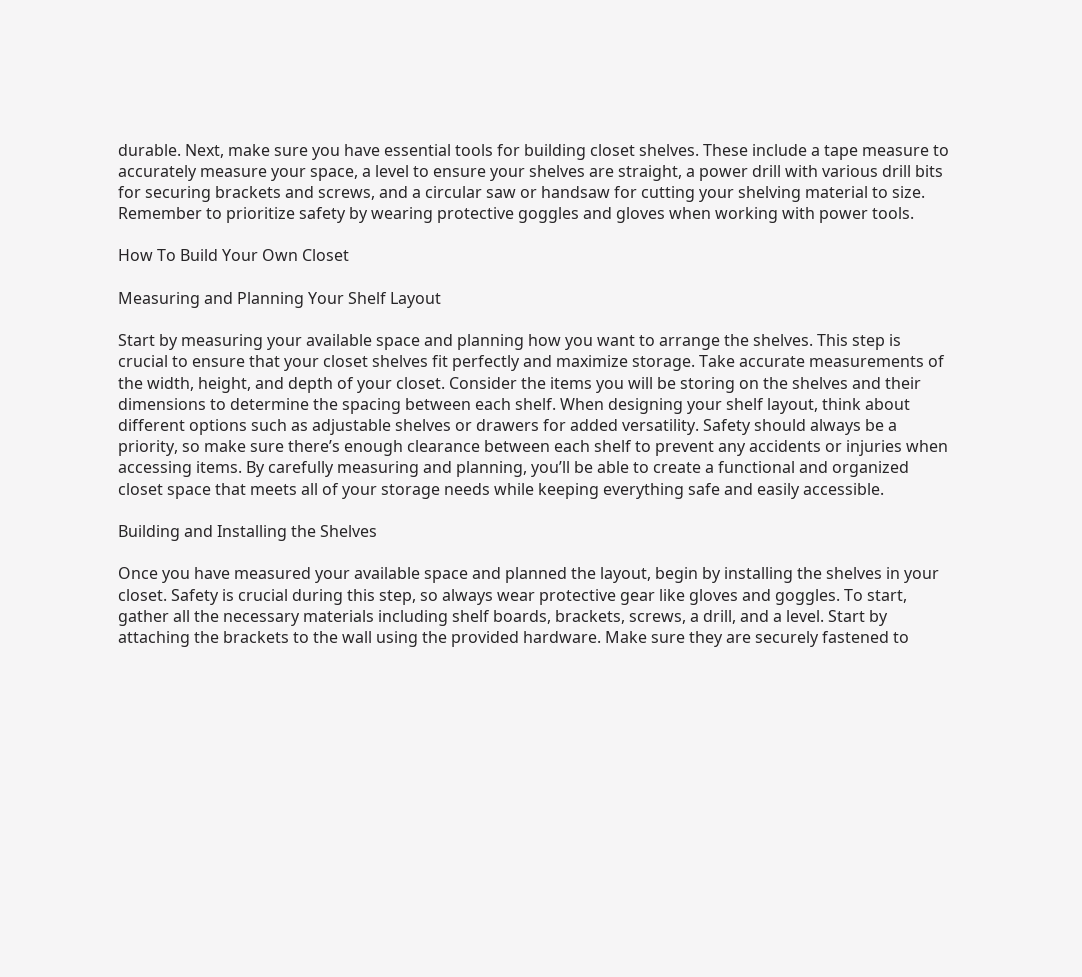durable. Next, make sure you have essential tools for building closet shelves. These include a tape measure to accurately measure your space, a level to ensure your shelves are straight, a power drill with various drill bits for securing brackets and screws, and a circular saw or handsaw for cutting your shelving material to size. Remember to prioritize safety by wearing protective goggles and gloves when working with power tools.

How To Build Your Own Closet

Measuring and Planning Your Shelf Layout

Start by measuring your available space and planning how you want to arrange the shelves. This step is crucial to ensure that your closet shelves fit perfectly and maximize storage. Take accurate measurements of the width, height, and depth of your closet. Consider the items you will be storing on the shelves and their dimensions to determine the spacing between each shelf. When designing your shelf layout, think about different options such as adjustable shelves or drawers for added versatility. Safety should always be a priority, so make sure there’s enough clearance between each shelf to prevent any accidents or injuries when accessing items. By carefully measuring and planning, you’ll be able to create a functional and organized closet space that meets all of your storage needs while keeping everything safe and easily accessible.

Building and Installing the Shelves

Once you have measured your available space and planned the layout, begin by installing the shelves in your closet. Safety is crucial during this step, so always wear protective gear like gloves and goggles. To start, gather all the necessary materials including shelf boards, brackets, screws, a drill, and a level. Start by attaching the brackets to the wall using the provided hardware. Make sure they are securely fastened to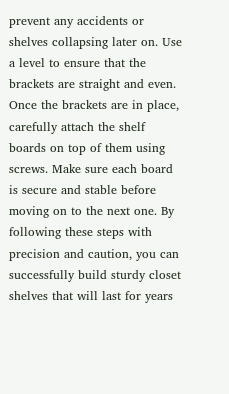prevent any accidents or shelves collapsing later on. Use a level to ensure that the brackets are straight and even. Once the brackets are in place, carefully attach the shelf boards on top of them using screws. Make sure each board is secure and stable before moving on to the next one. By following these steps with precision and caution, you can successfully build sturdy closet shelves that will last for years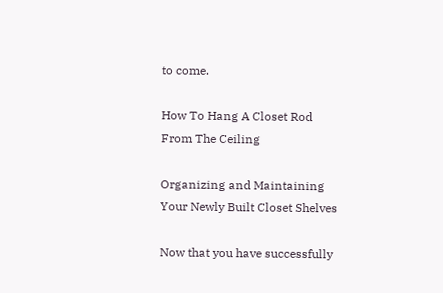to come.

How To Hang A Closet Rod From The Ceiling

Organizing and Maintaining Your Newly Built Closet Shelves

Now that you have successfully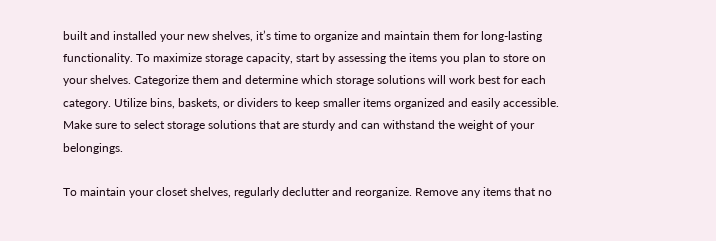built and installed your new shelves, it’s time to organize and maintain them for long-lasting functionality. To maximize storage capacity, start by assessing the items you plan to store on your shelves. Categorize them and determine which storage solutions will work best for each category. Utilize bins, baskets, or dividers to keep smaller items organized and easily accessible. Make sure to select storage solutions that are sturdy and can withstand the weight of your belongings.

To maintain your closet shelves, regularly declutter and reorganize. Remove any items that no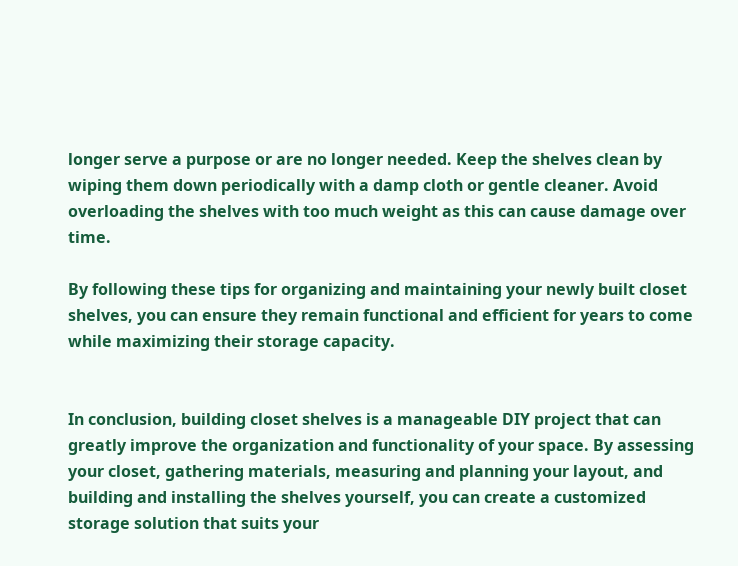longer serve a purpose or are no longer needed. Keep the shelves clean by wiping them down periodically with a damp cloth or gentle cleaner. Avoid overloading the shelves with too much weight as this can cause damage over time.

By following these tips for organizing and maintaining your newly built closet shelves, you can ensure they remain functional and efficient for years to come while maximizing their storage capacity.


In conclusion, building closet shelves is a manageable DIY project that can greatly improve the organization and functionality of your space. By assessing your closet, gathering materials, measuring and planning your layout, and building and installing the shelves yourself, you can create a customized storage solution that suits your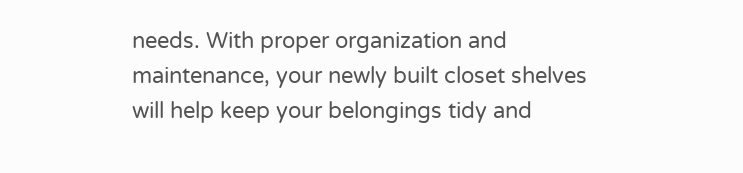needs. With proper organization and maintenance, your newly built closet shelves will help keep your belongings tidy and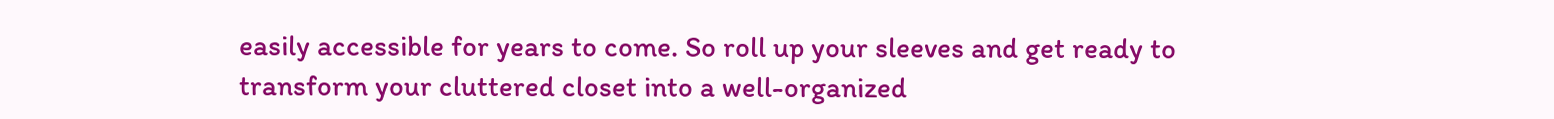easily accessible for years to come. So roll up your sleeves and get ready to transform your cluttered closet into a well-organized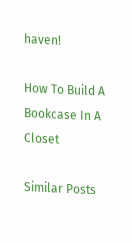haven!

How To Build A Bookcase In A Closet

Similar Posts